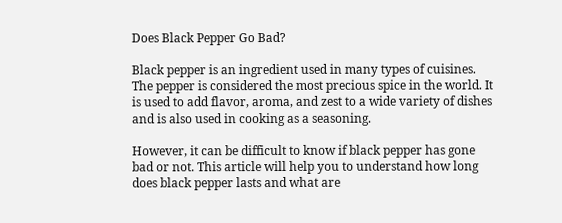Does Black Pepper Go Bad?

Black pepper is an ingredient used in many types of cuisines. The pepper is considered the most precious spice in the world. It is used to add flavor, aroma, and zest to a wide variety of dishes and is also used in cooking as a seasoning.

However, it can be difficult to know if black pepper has gone bad or not. This article will help you to understand how long does black pepper lasts and what are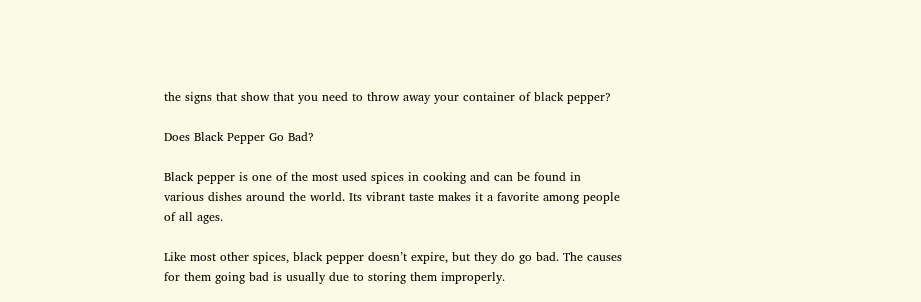the signs that show that you need to throw away your container of black pepper?

Does Black Pepper Go Bad?

Black pepper is one of the most used spices in cooking and can be found in various dishes around the world. Its vibrant taste makes it a favorite among people of all ages.

Like most other spices, black pepper doesn’t expire, but they do go bad. The causes for them going bad is usually due to storing them improperly.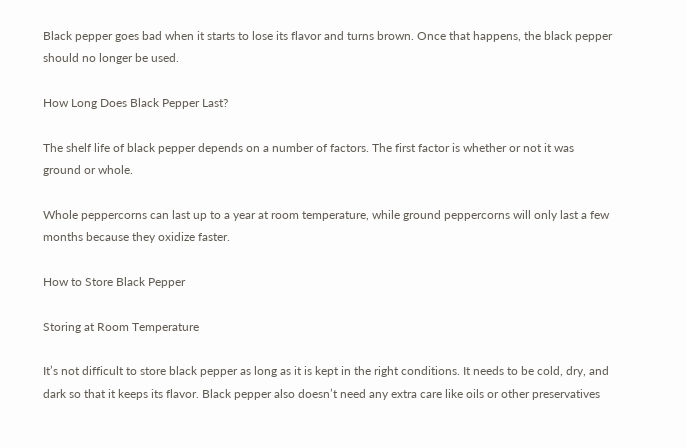Black pepper goes bad when it starts to lose its flavor and turns brown. Once that happens, the black pepper should no longer be used.

How Long Does Black Pepper Last?

The shelf life of black pepper depends on a number of factors. The first factor is whether or not it was ground or whole.

Whole peppercorns can last up to a year at room temperature, while ground peppercorns will only last a few months because they oxidize faster.

How to Store Black Pepper

Storing at Room Temperature

It’s not difficult to store black pepper as long as it is kept in the right conditions. It needs to be cold, dry, and dark so that it keeps its flavor. Black pepper also doesn’t need any extra care like oils or other preservatives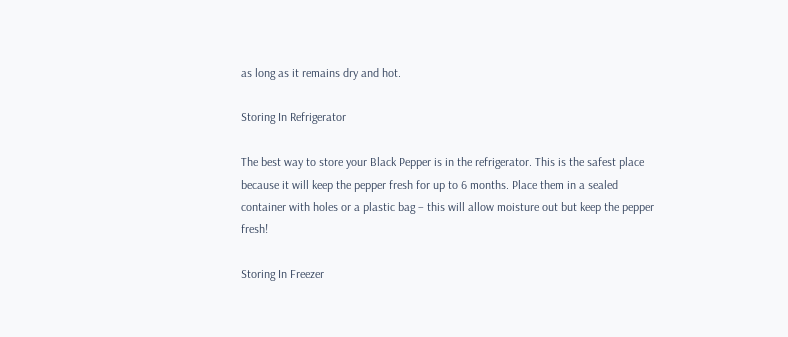as long as it remains dry and hot.

Storing In Refrigerator

The best way to store your Black Pepper is in the refrigerator. This is the safest place because it will keep the pepper fresh for up to 6 months. Place them in a sealed container with holes or a plastic bag – this will allow moisture out but keep the pepper fresh!

Storing In Freezer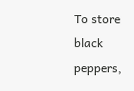To store black peppers,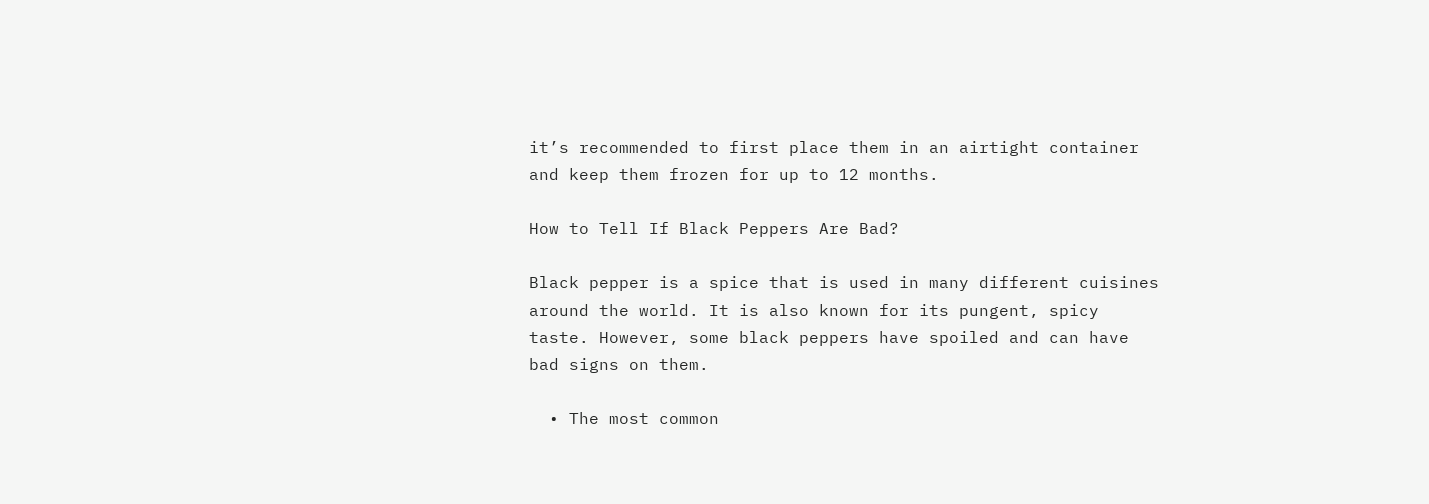it’s recommended to first place them in an airtight container and keep them frozen for up to 12 months.

How to Tell If Black Peppers Are Bad?

Black pepper is a spice that is used in many different cuisines around the world. It is also known for its pungent, spicy taste. However, some black peppers have spoiled and can have bad signs on them.

  • The most common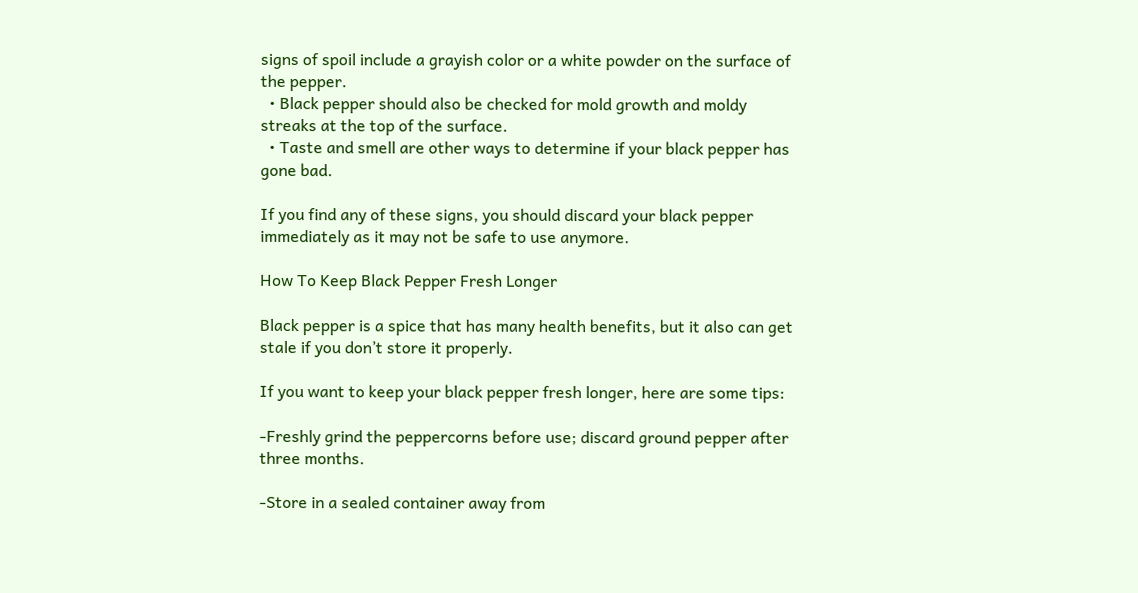signs of spoil include a grayish color or a white powder on the surface of the pepper.
  • Black pepper should also be checked for mold growth and moldy streaks at the top of the surface.
  • Taste and smell are other ways to determine if your black pepper has gone bad.

If you find any of these signs, you should discard your black pepper immediately as it may not be safe to use anymore.

How To Keep Black Pepper Fresh Longer

Black pepper is a spice that has many health benefits, but it also can get stale if you don’t store it properly.

If you want to keep your black pepper fresh longer, here are some tips:

-Freshly grind the peppercorns before use; discard ground pepper after three months.

-Store in a sealed container away from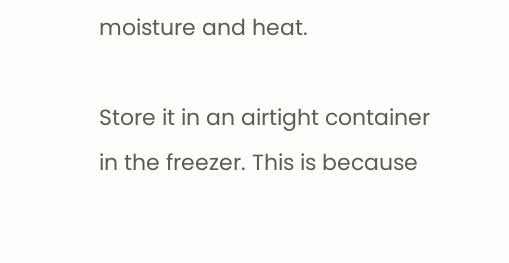moisture and heat.

Store it in an airtight container in the freezer. This is because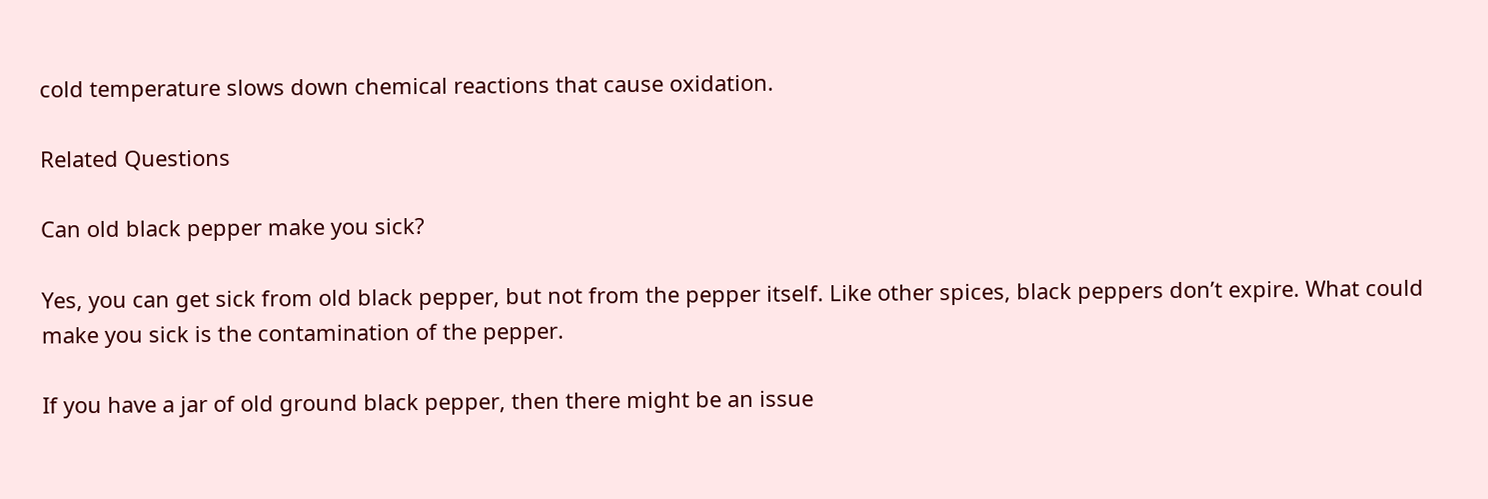cold temperature slows down chemical reactions that cause oxidation.

Related Questions

Can old black pepper make you sick?

Yes, you can get sick from old black pepper, but not from the pepper itself. Like other spices, black peppers don’t expire. What could make you sick is the contamination of the pepper.

If you have a jar of old ground black pepper, then there might be an issue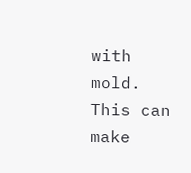with mold. This can make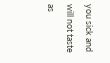you sick and will not taste as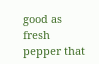good as fresh pepper that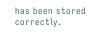has been stored correctly.